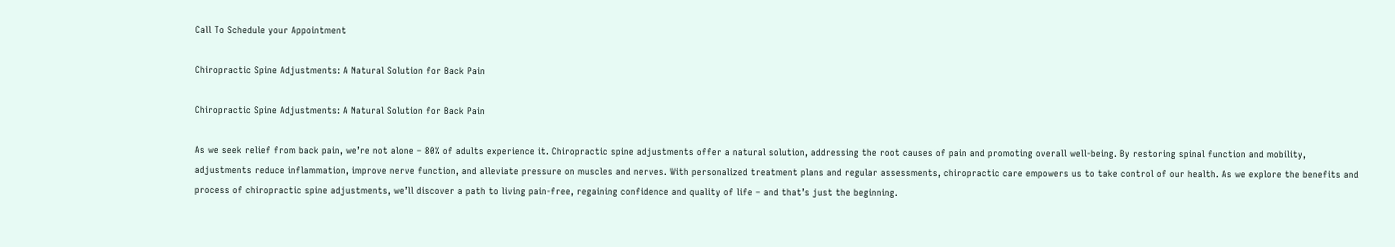Call To Schedule your Appointment

Chiropractic Spine Adjustments: A Natural Solution for Back Pain

Chiropractic Spine Adjustments: A Natural Solution for Back Pain

As we seek relief from back pain, we’re not alone – 80% of adults experience it. Chiropractic spine adjustments offer a natural solution, addressing the root causes of pain and promoting overall well-being. By restoring spinal function and mobility, adjustments reduce inflammation, improve nerve function, and alleviate pressure on muscles and nerves. With personalized treatment plans and regular assessments, chiropractic care empowers us to take control of our health. As we explore the benefits and process of chiropractic spine adjustments, we’ll discover a path to living pain-free, regaining confidence and quality of life – and that’s just the beginning.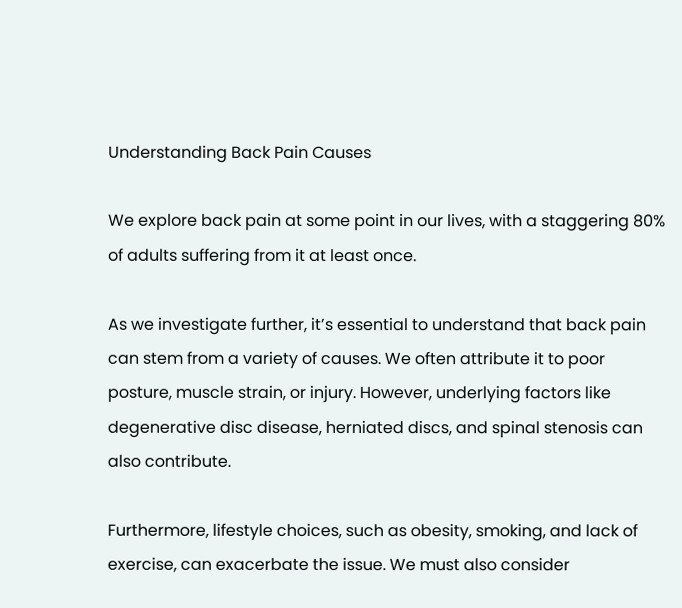Understanding Back Pain Causes

We explore back pain at some point in our lives, with a staggering 80% of adults suffering from it at least once.

As we investigate further, it’s essential to understand that back pain can stem from a variety of causes. We often attribute it to poor posture, muscle strain, or injury. However, underlying factors like degenerative disc disease, herniated discs, and spinal stenosis can also contribute.

Furthermore, lifestyle choices, such as obesity, smoking, and lack of exercise, can exacerbate the issue. We must also consider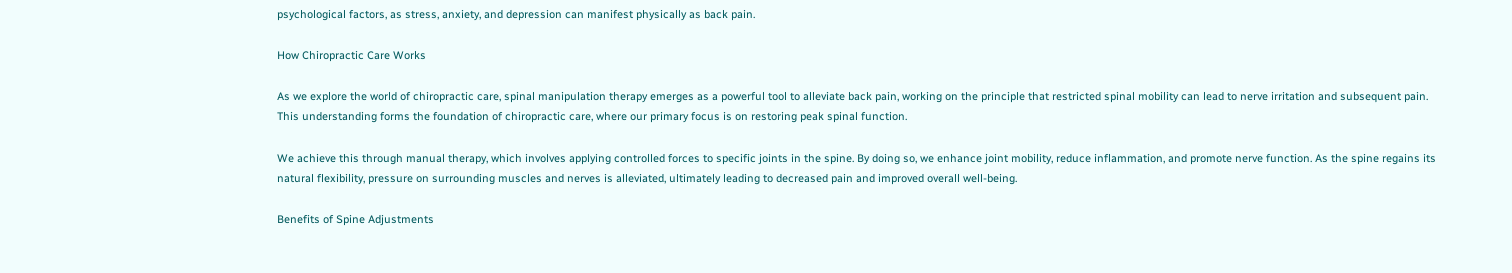psychological factors, as stress, anxiety, and depression can manifest physically as back pain.

How Chiropractic Care Works

As we explore the world of chiropractic care, spinal manipulation therapy emerges as a powerful tool to alleviate back pain, working on the principle that restricted spinal mobility can lead to nerve irritation and subsequent pain. This understanding forms the foundation of chiropractic care, where our primary focus is on restoring peak spinal function.

We achieve this through manual therapy, which involves applying controlled forces to specific joints in the spine. By doing so, we enhance joint mobility, reduce inflammation, and promote nerve function. As the spine regains its natural flexibility, pressure on surrounding muscles and nerves is alleviated, ultimately leading to decreased pain and improved overall well-being.

Benefits of Spine Adjustments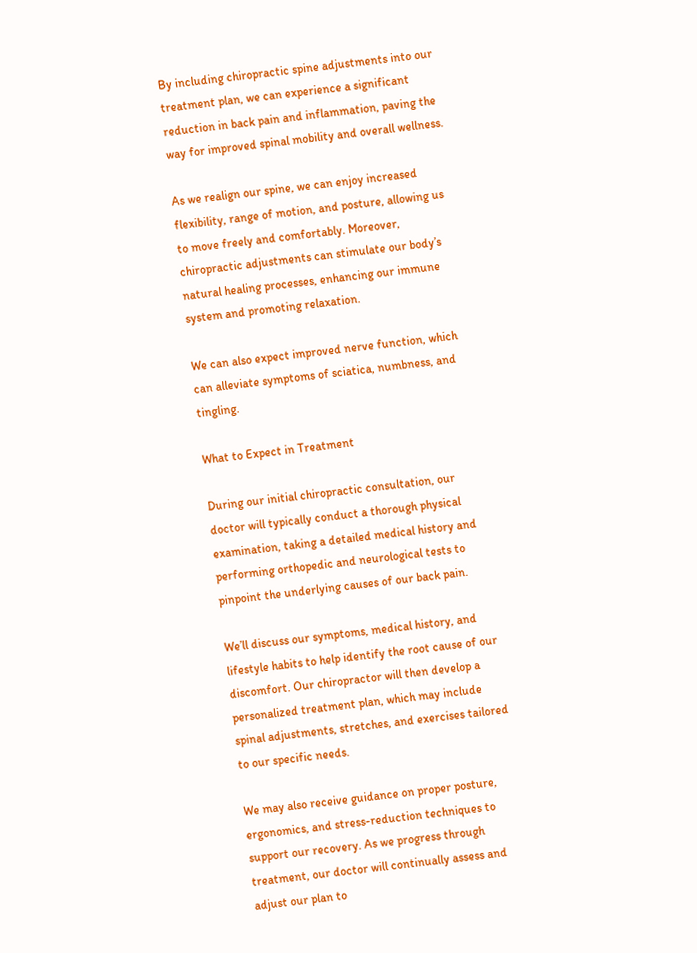By including chiropractic spine adjustments into our treatment plan, we can experience a significant reduction in back pain and inflammation, paving the way for improved spinal mobility and overall wellness.

As we realign our spine, we can enjoy increased flexibility, range of motion, and posture, allowing us to move freely and comfortably. Moreover, chiropractic adjustments can stimulate our body’s natural healing processes, enhancing our immune system and promoting relaxation.

We can also expect improved nerve function, which can alleviate symptoms of sciatica, numbness, and tingling.

What to Expect in Treatment

During our initial chiropractic consultation, our doctor will typically conduct a thorough physical examination, taking a detailed medical history and performing orthopedic and neurological tests to pinpoint the underlying causes of our back pain.

We’ll discuss our symptoms, medical history, and lifestyle habits to help identify the root cause of our discomfort. Our chiropractor will then develop a personalized treatment plan, which may include spinal adjustments, stretches, and exercises tailored to our specific needs.

We may also receive guidance on proper posture, ergonomics, and stress-reduction techniques to support our recovery. As we progress through treatment, our doctor will continually assess and adjust our plan to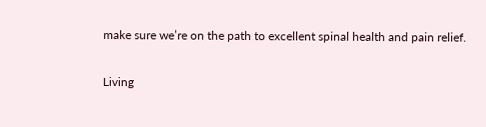make sure we’re on the path to excellent spinal health and pain relief.

Living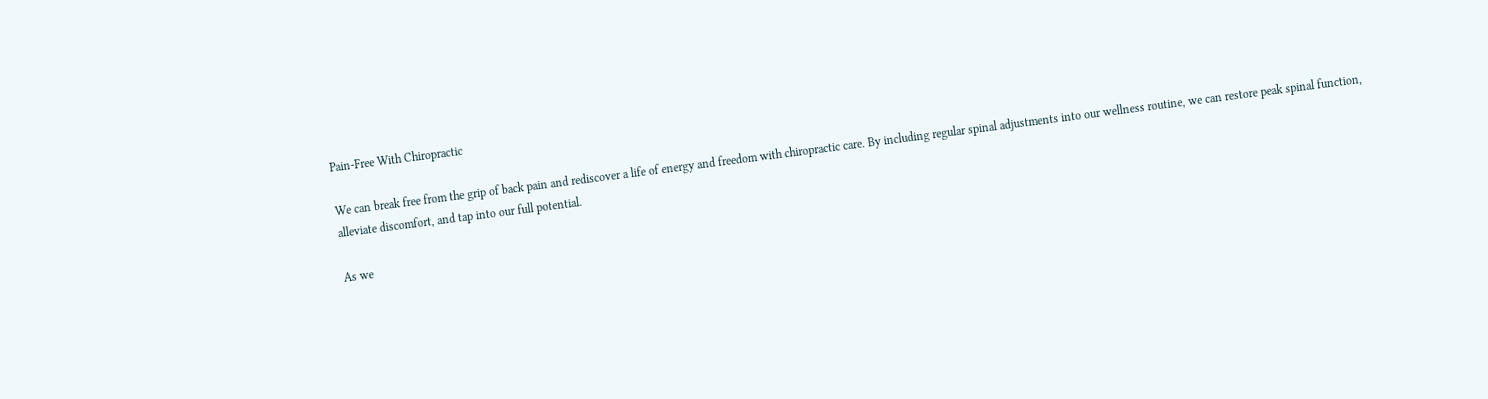Pain-Free With Chiropractic

We can break free from the grip of back pain and rediscover a life of energy and freedom with chiropractic care. By including regular spinal adjustments into our wellness routine, we can restore peak spinal function, alleviate discomfort, and tap into our full potential.

As we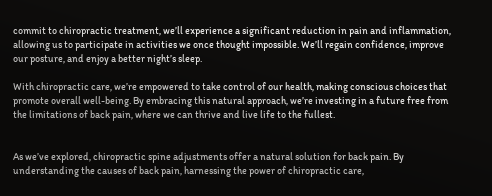commit to chiropractic treatment, we’ll experience a significant reduction in pain and inflammation, allowing us to participate in activities we once thought impossible. We’ll regain confidence, improve our posture, and enjoy a better night’s sleep.

With chiropractic care, we’re empowered to take control of our health, making conscious choices that promote overall well-being. By embracing this natural approach, we’re investing in a future free from the limitations of back pain, where we can thrive and live life to the fullest.


As we’ve explored, chiropractic spine adjustments offer a natural solution for back pain. By understanding the causes of back pain, harnessing the power of chiropractic care,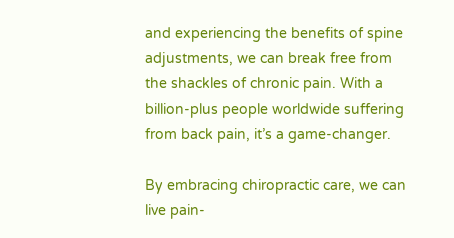and experiencing the benefits of spine adjustments, we can break free from the shackles of chronic pain. With a billion-plus people worldwide suffering from back pain, it’s a game-changer.

By embracing chiropractic care, we can live pain-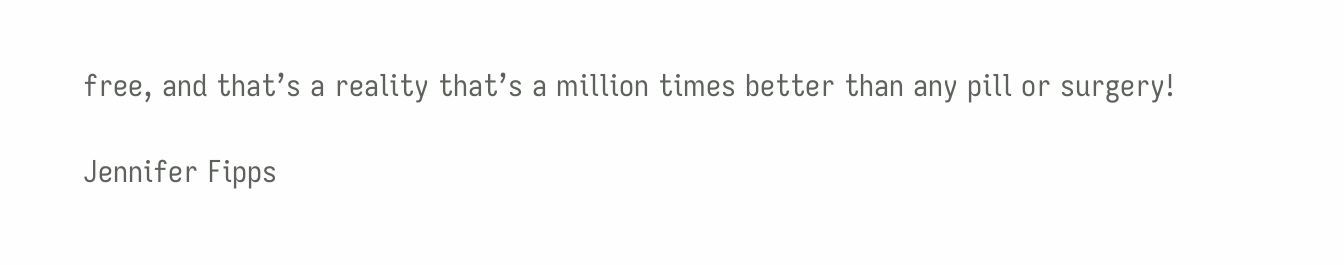free, and that’s a reality that’s a million times better than any pill or surgery!

Jennifer Fipps